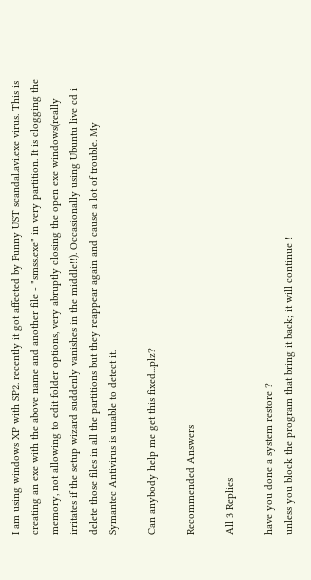I am using windows XP with SP2. recently it got affected by Funny UST scandal.avi.exe virus. This is creating an exe with the above name and another file - "smss.exe" in very partition. It is clogging the memory, not allowing to edit folder options, very abruptly closing the open exe windows(really irritates if the setup wizard suddenly vanishes in the middle!!). Occasionally using Ubuntu live cd i delete those files in all the partitions but they reappear again and cause a lot of trouble. My Symantec Antivirus is unable to detect it.

Can anybody help me get this fixed...plz?

Recommended Answers

All 3 Replies

have you done a system restore ?
unless you block the program that bring it back; it will continue !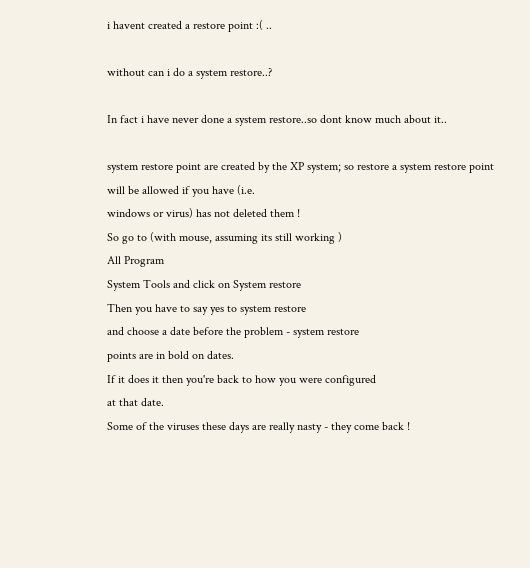i havent created a restore point :( ..

without can i do a system restore..?

In fact i have never done a system restore..so dont know much about it..

system restore point are created by the XP system; so restore a system restore point will be allowed if you have (i.e.
windows or virus) has not deleted them !
So go to (with mouse, assuming its still working )
All Program
System Tools and click on System restore
Then you have to say yes to system restore
and choose a date before the problem - system restore
points are in bold on dates.
If it does it then you're back to how you were configured
at that date.
Some of the viruses these days are really nasty - they come back !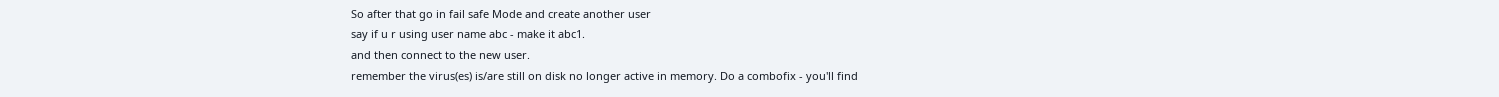So after that go in fail safe Mode and create another user
say if u r using user name abc - make it abc1.
and then connect to the new user.
remember the virus(es) is/are still on disk no longer active in memory. Do a combofix - you'll find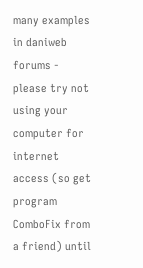many examples in daniweb forums - please try not using your computer for internet access (so get program ComboFix from a friend) until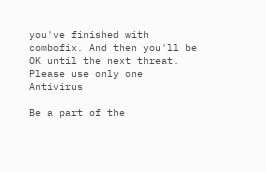you've finished with combofix. And then you'll be OK until the next threat. Please use only one Antivirus

Be a part of the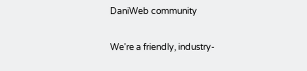DaniWeb community

We're a friendly, industry-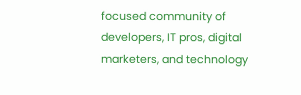focused community of developers, IT pros, digital marketers, and technology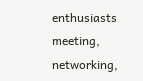enthusiasts meeting, networking,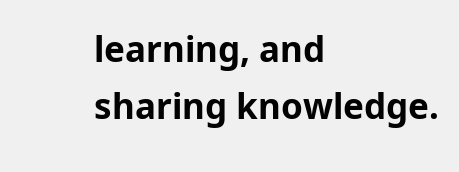learning, and sharing knowledge.